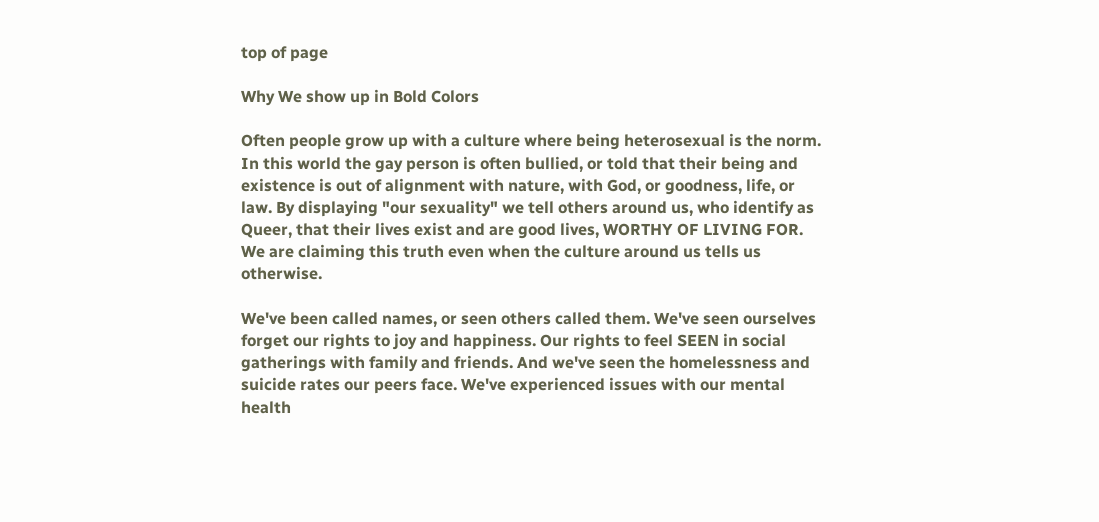top of page

Why We show up in Bold Colors

Often people grow up with a culture where being heterosexual is the norm. In this world the gay person is often bullied, or told that their being and existence is out of alignment with nature, with God, or goodness, life, or law. By displaying "our sexuality" we tell others around us, who identify as Queer, that their lives exist and are good lives, WORTHY OF LIVING FOR. We are claiming this truth even when the culture around us tells us otherwise.

We've been called names, or seen others called them. We've seen ourselves forget our rights to joy and happiness. Our rights to feel SEEN in social gatherings with family and friends. And we've seen the homelessness and suicide rates our peers face. We've experienced issues with our mental health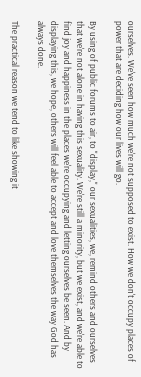ourselves. We've seen how much we're not supposed to exist. How we don't occupy places of power that are deciding how our lives will go.

By using of public forums to air, to "display," our sexualities, we, remind others and ourselves that we're not alone in having this sexuality. We're still a minority, but we exist, and we're able to find joy and happiness in the places we're occupying and letting ourselves be seen. And by displaying this, we hope, others will feel able to accept and love themselves the way God has always done.

The practical reason we tend to like showing it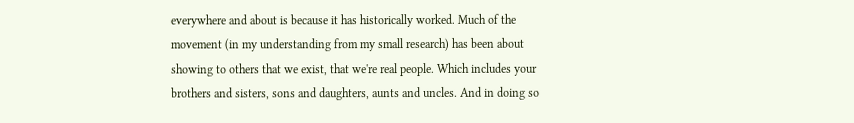everywhere and about is because it has historically worked. Much of the movement (in my understanding from my small research) has been about showing to others that we exist, that we're real people. Which includes your brothers and sisters, sons and daughters, aunts and uncles. And in doing so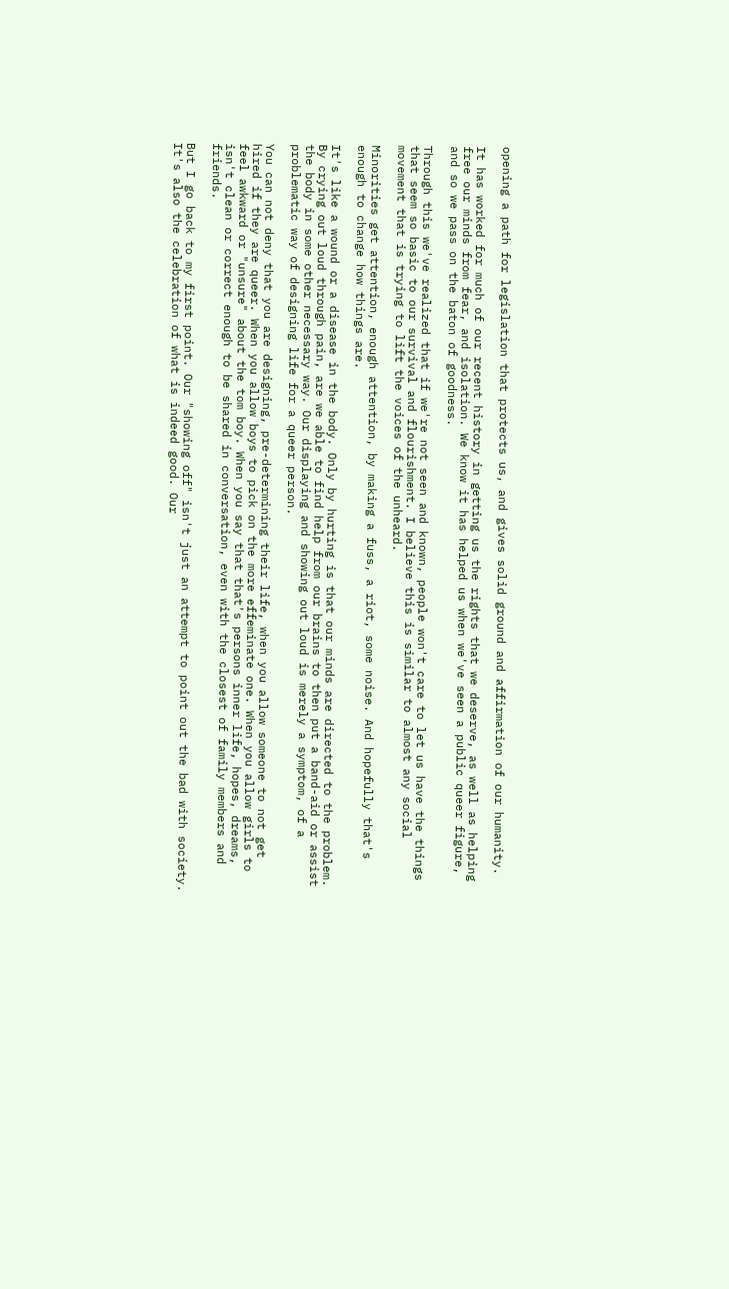opening a path for legislation that protects us, and gives solid ground and affirmation of our humanity.

It has worked for much of our recent history in getting us the rights that we deserve, as well as helping free our minds from fear, and isolation. We know it has helped us when we've seen a public queer figure, and so we pass on the baton of goodness.

Through this we've realized that if we're not seen and known, people won't care to let us have the things that seem so basic to our survival and flourishment. I believe this is similar to almost any social movement that is trying to lift the voices of the unheard.

Minorities get attention, enough attention, by making a fuss, a riot, some noise. And hopefully that's enough to change how things are.

It's like a wound or a disease in the body. Only by hurting is that our minds are directed to the problem. By crying out loud through pain, are we able to find help from our brains to then put a band-aid or assist the body in some other necessary way. Our displaying and showing out loud is merely a symptom, of a problematic way of designing life for a queer person.

You can not deny that you are designing, pre-determining their life, when you allow someone to not get hired if they are queer. When you allow boys to pick on the more effeminate one. When you allow girls to feel awkward or "unsure" about the tom boy. When you say that that's persons inner life, hopes, dreams, isn't clean or correct enough to be shared in conversation, even with the closest of family members and friends.

But I go back to my first point. Our "showing off" isn't just an attempt to point out the bad with society. It's also the celebration of what is indeed good. Our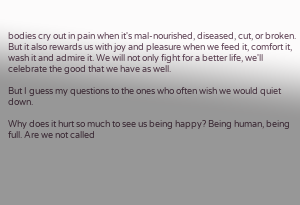bodies cry out in pain when it's mal-nourished, diseased, cut, or broken. But it also rewards us with joy and pleasure when we feed it, comfort it, wash it and admire it. We will not only fight for a better life, we'll celebrate the good that we have as well.

But I guess my questions to the ones who often wish we would quiet down.

Why does it hurt so much to see us being happy? Being human, being full. Are we not called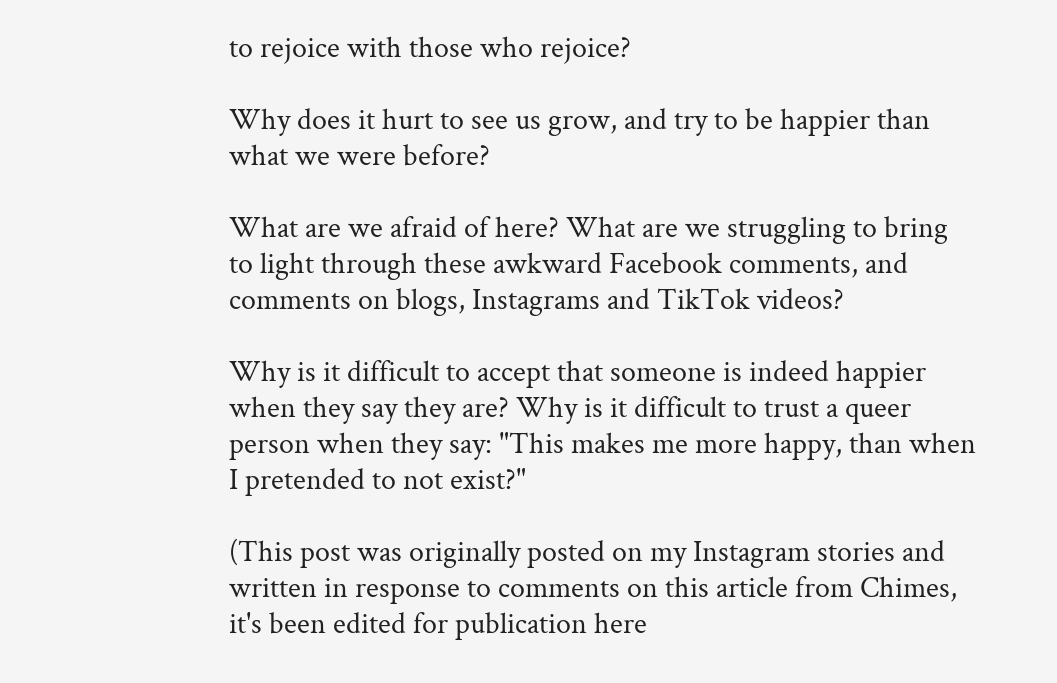to rejoice with those who rejoice?

Why does it hurt to see us grow, and try to be happier than what we were before?

What are we afraid of here? What are we struggling to bring to light through these awkward Facebook comments, and comments on blogs, Instagrams and TikTok videos?

Why is it difficult to accept that someone is indeed happier when they say they are? Why is it difficult to trust a queer person when they say: "This makes me more happy, than when I pretended to not exist?"

(This post was originally posted on my Instagram stories and written in response to comments on this article from Chimes, it's been edited for publication here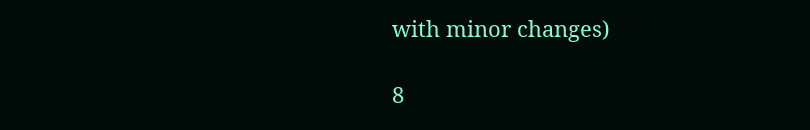with minor changes)

8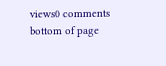views0 comments
bottom of page